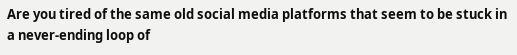Are you tired of the same old social media platforms that seem to be stuck in a never-ending loop of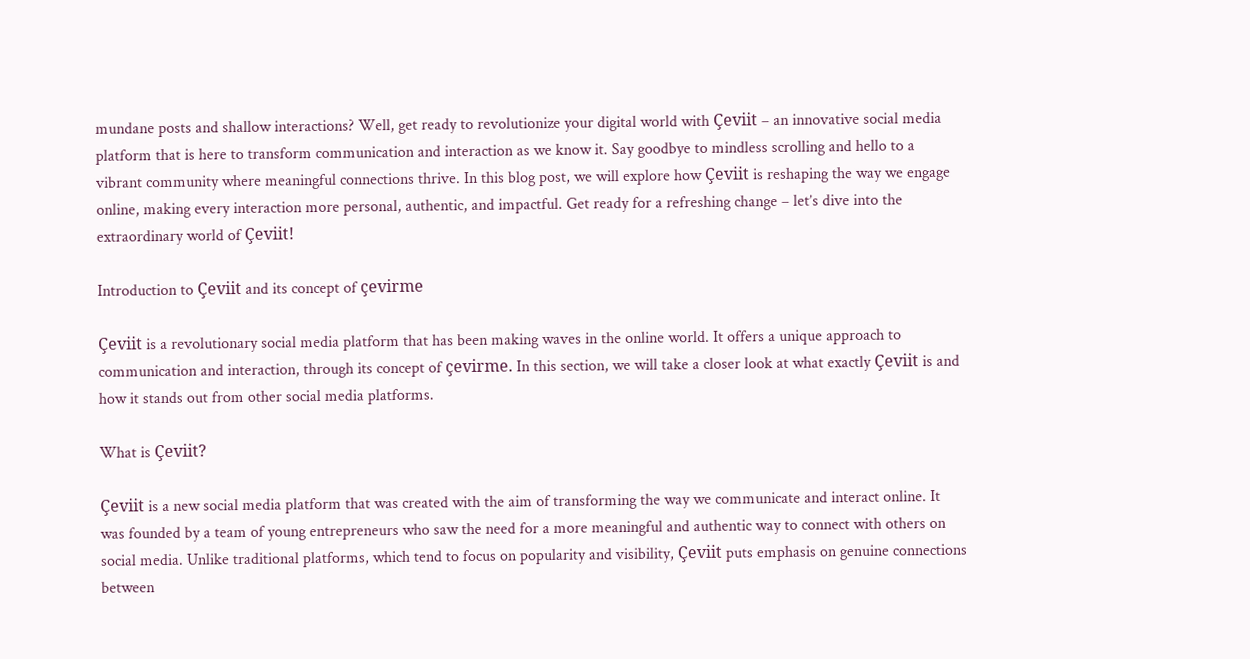mundane posts and shallow interactions? Well, get ready to revolutionize your digital world with Çeviit – an innovative social media platform that is here to transform communication and interaction as we know it. Say goodbye to mindless scrolling and hello to a vibrant community where meaningful connections thrive. In this blog post, we will explore how Çeviit is reshaping the way we engage online, making every interaction more personal, authentic, and impactful. Get ready for a refreshing change – let’s dive into the extraordinary world of Çeviit!

Introduction to Çeviit and its concept of çevirme

Çeviit is a revolutionary social media platform that has been making waves in the online world. It offers a unique approach to communication and interaction, through its concept of çevirme. In this section, we will take a closer look at what exactly Çeviit is and how it stands out from other social media platforms.

What is Çeviit?

Çeviit is a new social media platform that was created with the aim of transforming the way we communicate and interact online. It was founded by a team of young entrepreneurs who saw the need for a more meaningful and authentic way to connect with others on social media. Unlike traditional platforms, which tend to focus on popularity and visibility, Çeviit puts emphasis on genuine connections between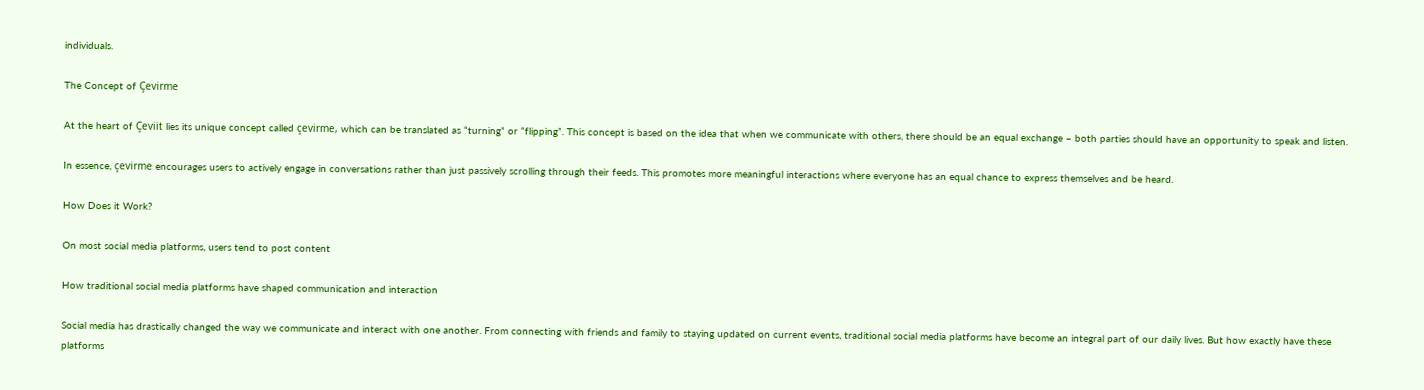individuals.

The Concept of Çevirme

At the heart of Çeviit lies its unique concept called çevirme, which can be translated as “turning” or “flipping”. This concept is based on the idea that when we communicate with others, there should be an equal exchange – both parties should have an opportunity to speak and listen.

In essence, çevirme encourages users to actively engage in conversations rather than just passively scrolling through their feeds. This promotes more meaningful interactions where everyone has an equal chance to express themselves and be heard.

How Does it Work?

On most social media platforms, users tend to post content

How traditional social media platforms have shaped communication and interaction

Social media has drastically changed the way we communicate and interact with one another. From connecting with friends and family to staying updated on current events, traditional social media platforms have become an integral part of our daily lives. But how exactly have these platforms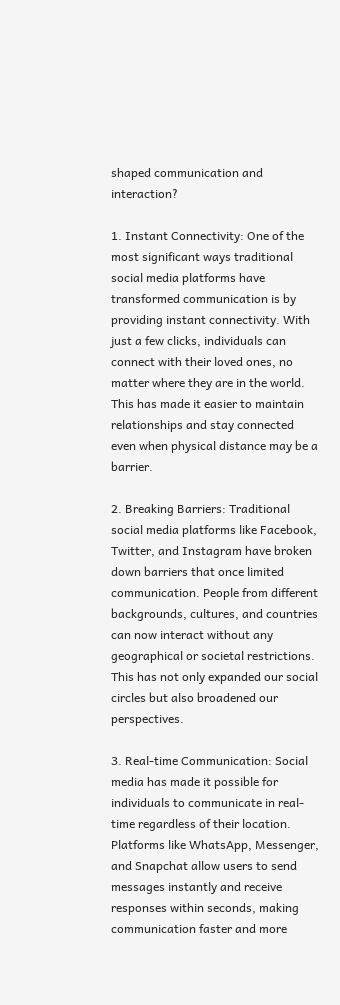shaped communication and interaction?

1. Instant Connectivity: One of the most significant ways traditional social media platforms have transformed communication is by providing instant connectivity. With just a few clicks, individuals can connect with their loved ones, no matter where they are in the world. This has made it easier to maintain relationships and stay connected even when physical distance may be a barrier.

2. Breaking Barriers: Traditional social media platforms like Facebook, Twitter, and Instagram have broken down barriers that once limited communication. People from different backgrounds, cultures, and countries can now interact without any geographical or societal restrictions. This has not only expanded our social circles but also broadened our perspectives.

3. Real-time Communication: Social media has made it possible for individuals to communicate in real-time regardless of their location. Platforms like WhatsApp, Messenger, and Snapchat allow users to send messages instantly and receive responses within seconds, making communication faster and more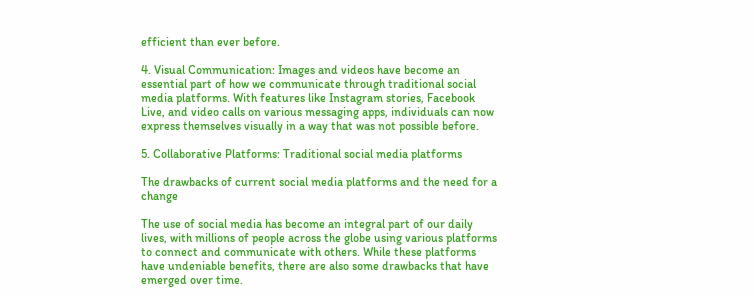efficient than ever before.

4. Visual Communication: Images and videos have become an essential part of how we communicate through traditional social media platforms. With features like Instagram stories, Facebook Live, and video calls on various messaging apps, individuals can now express themselves visually in a way that was not possible before.

5. Collaborative Platforms: Traditional social media platforms

The drawbacks of current social media platforms and the need for a change

The use of social media has become an integral part of our daily lives, with millions of people across the globe using various platforms to connect and communicate with others. While these platforms have undeniable benefits, there are also some drawbacks that have emerged over time.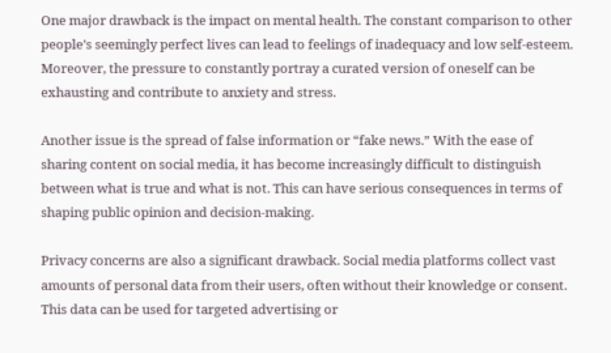One major drawback is the impact on mental health. The constant comparison to other people’s seemingly perfect lives can lead to feelings of inadequacy and low self-esteem. Moreover, the pressure to constantly portray a curated version of oneself can be exhausting and contribute to anxiety and stress.

Another issue is the spread of false information or “fake news.” With the ease of sharing content on social media, it has become increasingly difficult to distinguish between what is true and what is not. This can have serious consequences in terms of shaping public opinion and decision-making.

Privacy concerns are also a significant drawback. Social media platforms collect vast amounts of personal data from their users, often without their knowledge or consent. This data can be used for targeted advertising or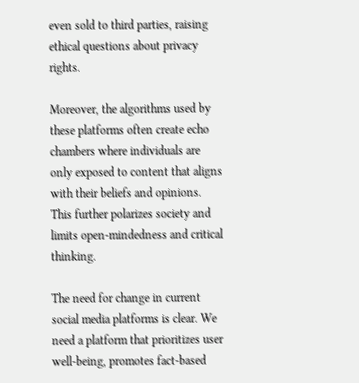even sold to third parties, raising ethical questions about privacy rights.

Moreover, the algorithms used by these platforms often create echo chambers where individuals are only exposed to content that aligns with their beliefs and opinions. This further polarizes society and limits open-mindedness and critical thinking.

The need for change in current social media platforms is clear. We need a platform that prioritizes user well-being, promotes fact-based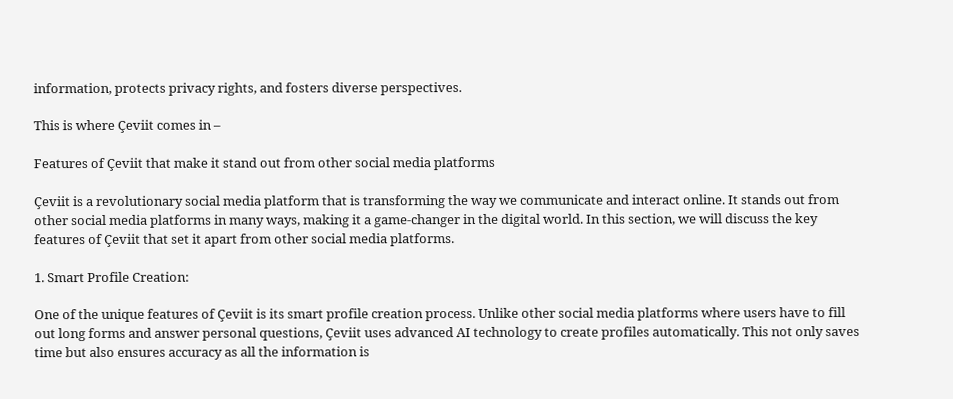information, protects privacy rights, and fosters diverse perspectives.

This is where Çeviit comes in –

Features of Çeviit that make it stand out from other social media platforms

Çeviit is a revolutionary social media platform that is transforming the way we communicate and interact online. It stands out from other social media platforms in many ways, making it a game-changer in the digital world. In this section, we will discuss the key features of Çeviit that set it apart from other social media platforms.

1. Smart Profile Creation:

One of the unique features of Çeviit is its smart profile creation process. Unlike other social media platforms where users have to fill out long forms and answer personal questions, Çeviit uses advanced AI technology to create profiles automatically. This not only saves time but also ensures accuracy as all the information is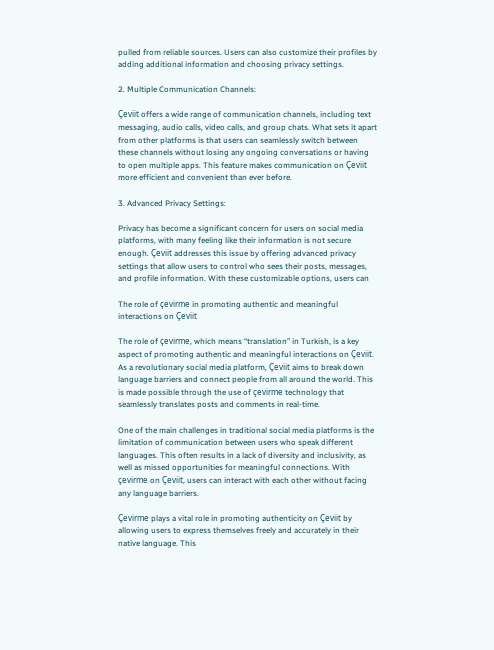pulled from reliable sources. Users can also customize their profiles by adding additional information and choosing privacy settings.

2. Multiple Communication Channels:

Çeviit offers a wide range of communication channels, including text messaging, audio calls, video calls, and group chats. What sets it apart from other platforms is that users can seamlessly switch between these channels without losing any ongoing conversations or having to open multiple apps. This feature makes communication on Çeviit more efficient and convenient than ever before.

3. Advanced Privacy Settings:

Privacy has become a significant concern for users on social media platforms, with many feeling like their information is not secure enough. Çeviit addresses this issue by offering advanced privacy settings that allow users to control who sees their posts, messages, and profile information. With these customizable options, users can

The role of çevirme in promoting authentic and meaningful interactions on Çeviit

The role of çevirme, which means “translation” in Turkish, is a key aspect of promoting authentic and meaningful interactions on Çeviit. As a revolutionary social media platform, Çeviit aims to break down language barriers and connect people from all around the world. This is made possible through the use of çevirme technology that seamlessly translates posts and comments in real-time.

One of the main challenges in traditional social media platforms is the limitation of communication between users who speak different languages. This often results in a lack of diversity and inclusivity, as well as missed opportunities for meaningful connections. With çevirme on Çeviit, users can interact with each other without facing any language barriers.

Çevirme plays a vital role in promoting authenticity on Çeviit by allowing users to express themselves freely and accurately in their native language. This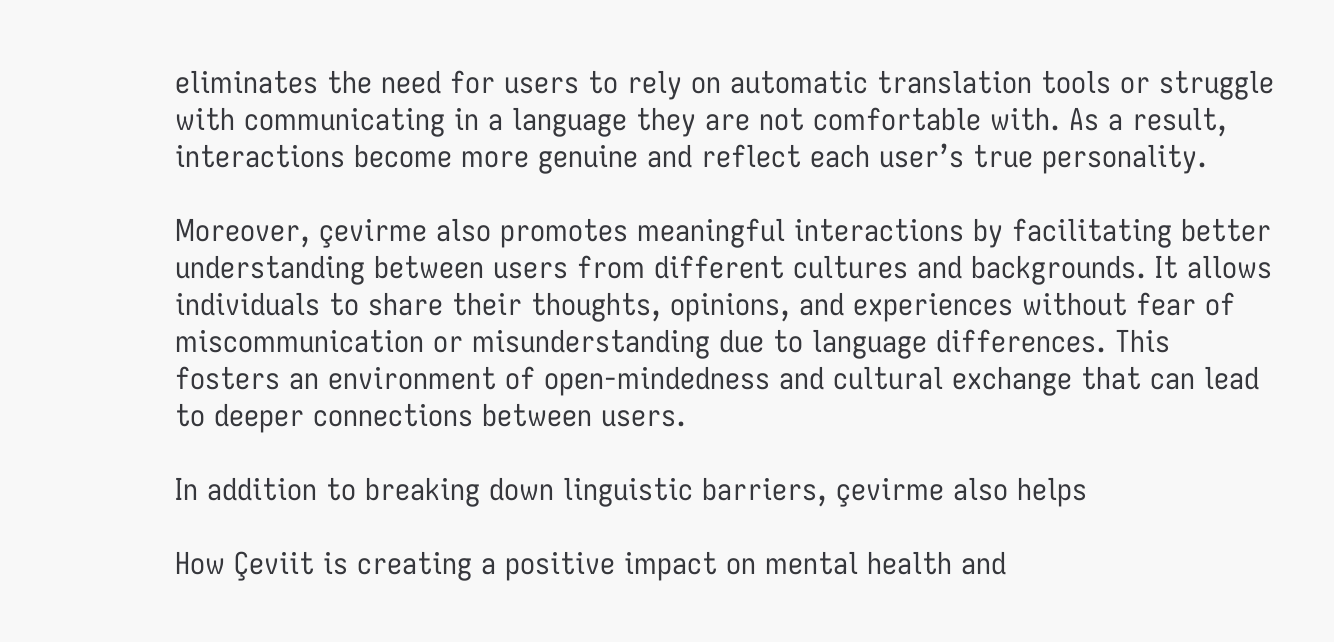eliminates the need for users to rely on automatic translation tools or struggle with communicating in a language they are not comfortable with. As a result, interactions become more genuine and reflect each user’s true personality.

Moreover, çevirme also promotes meaningful interactions by facilitating better understanding between users from different cultures and backgrounds. It allows individuals to share their thoughts, opinions, and experiences without fear of miscommunication or misunderstanding due to language differences. This fosters an environment of open-mindedness and cultural exchange that can lead to deeper connections between users.

In addition to breaking down linguistic barriers, çevirme also helps

How Çeviit is creating a positive impact on mental health and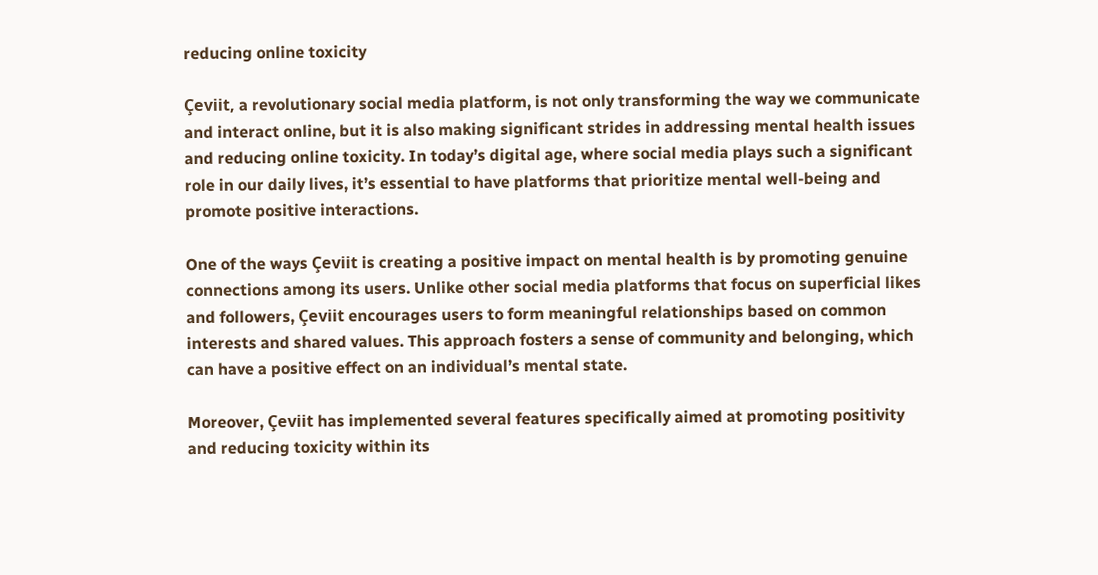reducing online toxicity

Çeviit, a revolutionary social media platform, is not only transforming the way we communicate and interact online, but it is also making significant strides in addressing mental health issues and reducing online toxicity. In today’s digital age, where social media plays such a significant role in our daily lives, it’s essential to have platforms that prioritize mental well-being and promote positive interactions.

One of the ways Çeviit is creating a positive impact on mental health is by promoting genuine connections among its users. Unlike other social media platforms that focus on superficial likes and followers, Çeviit encourages users to form meaningful relationships based on common interests and shared values. This approach fosters a sense of community and belonging, which can have a positive effect on an individual’s mental state.

Moreover, Çeviit has implemented several features specifically aimed at promoting positivity and reducing toxicity within its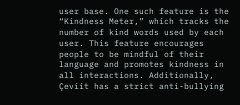user base. One such feature is the “Kindness Meter,” which tracks the number of kind words used by each user. This feature encourages people to be mindful of their language and promotes kindness in all interactions. Additionally, Çeviit has a strict anti-bullying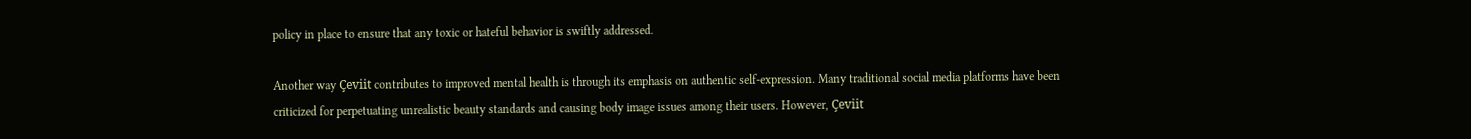policy in place to ensure that any toxic or hateful behavior is swiftly addressed.

Another way Çeviit contributes to improved mental health is through its emphasis on authentic self-expression. Many traditional social media platforms have been criticized for perpetuating unrealistic beauty standards and causing body image issues among their users. However, Çeviit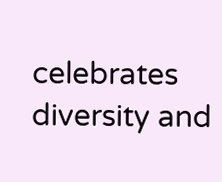celebrates diversity and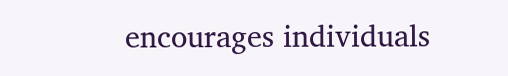encourages individuals